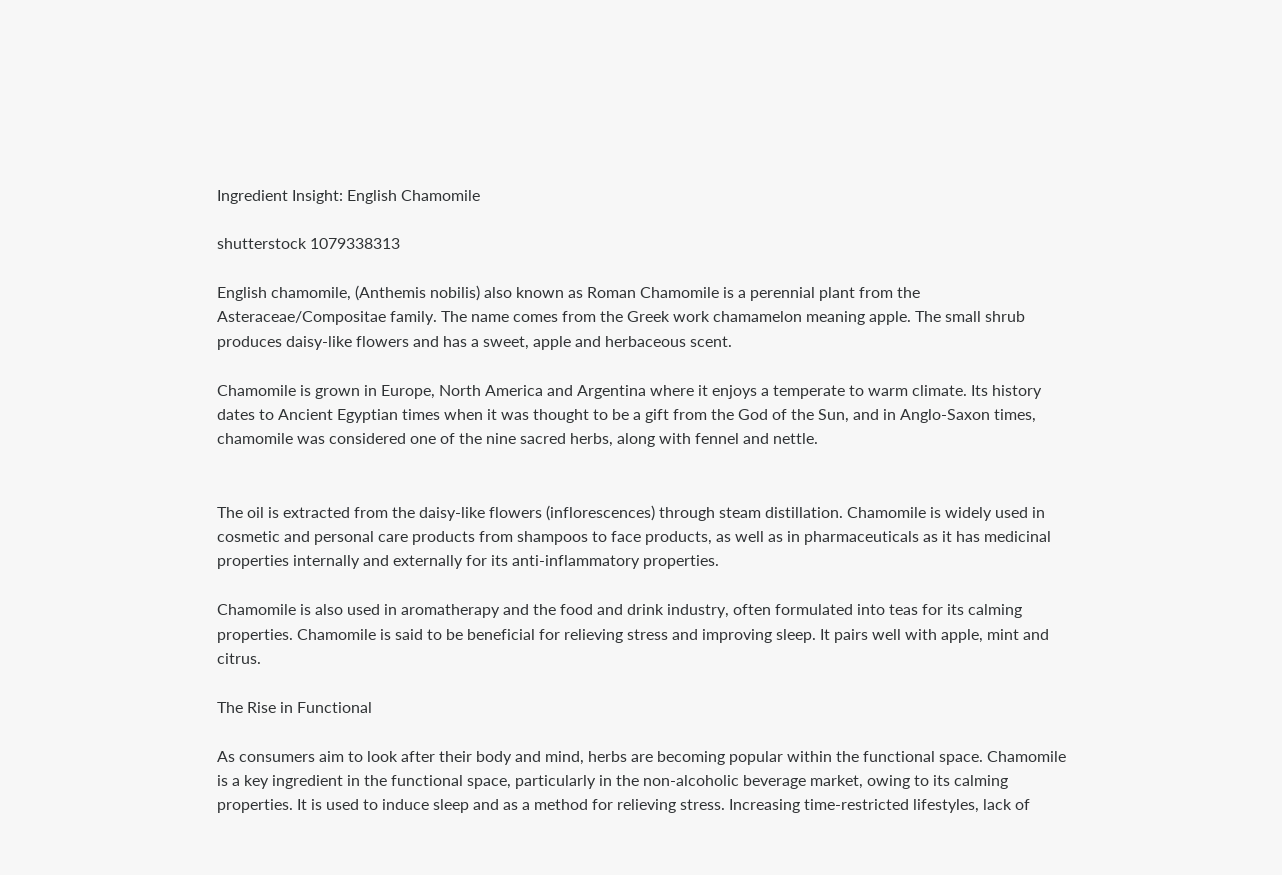Ingredient Insight: English Chamomile

shutterstock 1079338313

English chamomile, (Anthemis nobilis) also known as Roman Chamomile is a perennial plant from the Asteraceae/Compositae family. The name comes from the Greek work chamamelon meaning apple. The small shrub produces daisy-like flowers and has a sweet, apple and herbaceous scent.

Chamomile is grown in Europe, North America and Argentina where it enjoys a temperate to warm climate. Its history dates to Ancient Egyptian times when it was thought to be a gift from the God of the Sun, and in Anglo-Saxon times, chamomile was considered one of the nine sacred herbs, along with fennel and nettle.


The oil is extracted from the daisy-like flowers (inflorescences) through steam distillation. Chamomile is widely used in cosmetic and personal care products from shampoos to face products, as well as in pharmaceuticals as it has medicinal properties internally and externally for its anti-inflammatory properties.

Chamomile is also used in aromatherapy and the food and drink industry, often formulated into teas for its calming properties. Chamomile is said to be beneficial for relieving stress and improving sleep. It pairs well with apple, mint and citrus.

The Rise in Functional

As consumers aim to look after their body and mind, herbs are becoming popular within the functional space. Chamomile is a key ingredient in the functional space, particularly in the non-alcoholic beverage market, owing to its calming properties. It is used to induce sleep and as a method for relieving stress. Increasing time-restricted lifestyles, lack of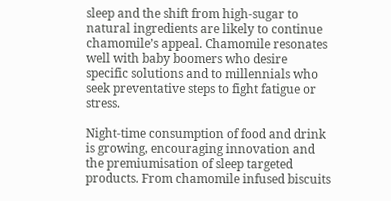sleep and the shift from high-sugar to natural ingredients are likely to continue chamomile’s appeal. Chamomile resonates well with baby boomers who desire specific solutions and to millennials who seek preventative steps to fight fatigue or stress.

Night-time consumption of food and drink is growing, encouraging innovation and the premiumisation of sleep targeted products. From chamomile infused biscuits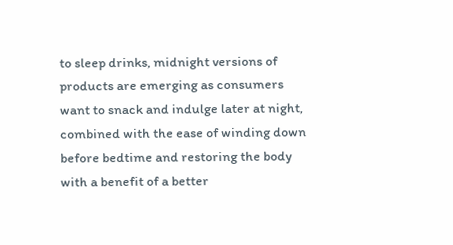to sleep drinks, midnight versions of products are emerging as consumers want to snack and indulge later at night, combined with the ease of winding down before bedtime and restoring the body with a benefit of a better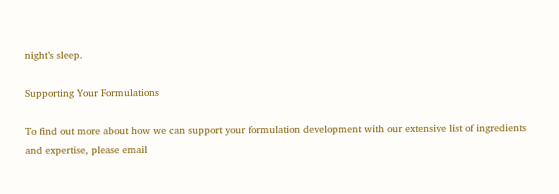night’s sleep.

Supporting Your Formulations

To find out more about how we can support your formulation development with our extensive list of ingredients and expertise, please email